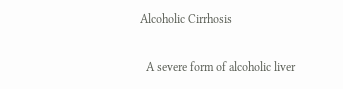Alcoholic Cirrhosis

  A severe form of alcoholic liver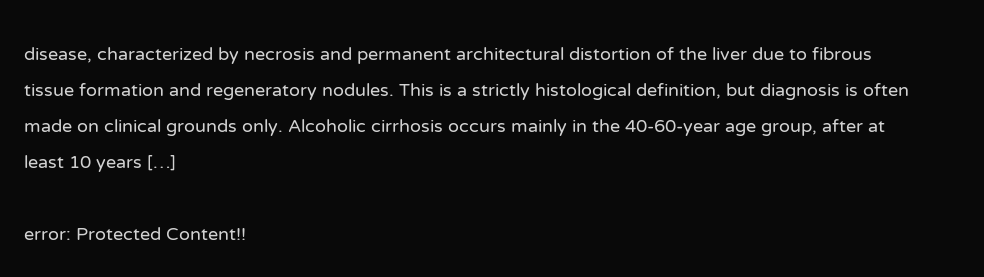disease, characterized by necrosis and permanent architectural distortion of the liver due to fibrous tissue formation and regeneratory nodules. This is a strictly histological definition, but diagnosis is often made on clinical grounds only. Alcoholic cirrhosis occurs mainly in the 40-60-year age group, after at least 10 years […]

error: Protected Content!!